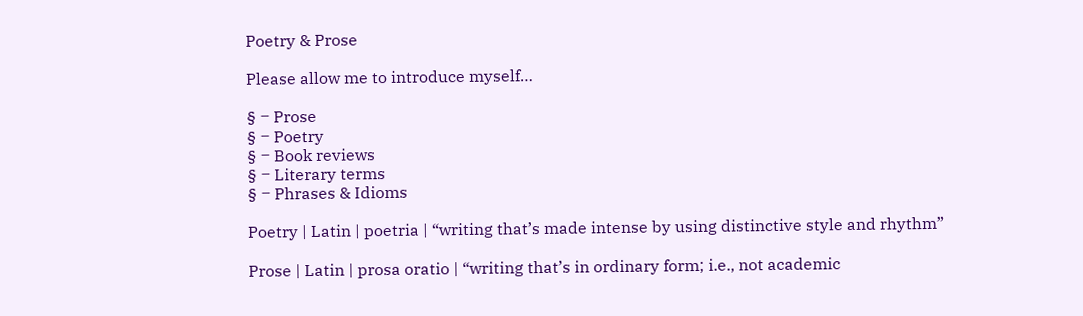Poetry & Prose

Please allow me to introduce myself…

§ ‒ Prose
§ ‒ Poetry
§ ‒ Book reviews
§ ‒ Literary terms
§ ‒ Phrases & Idioms

Poetry | Latin | poetria | “writing that’s made intense by using distinctive style and rhythm”

Prose | Latin | prosa oratio | “writing that’s in ordinary form; i.e., not academic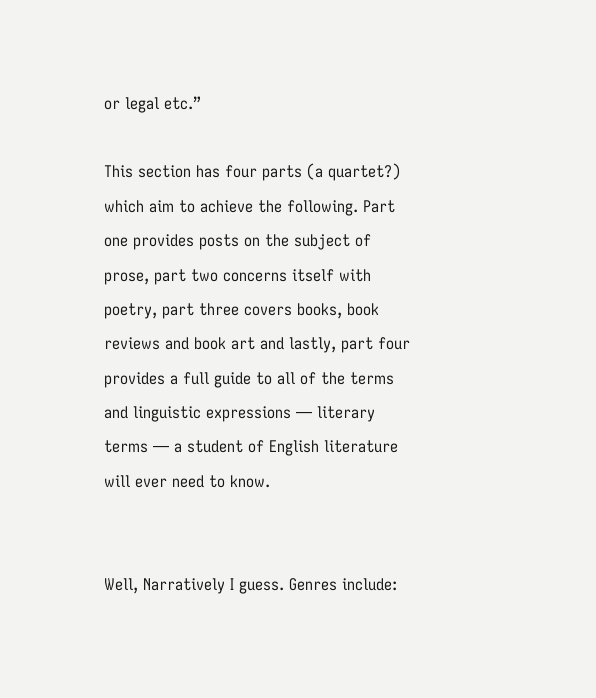or legal etc.”

This section has four parts (a quartet?) which aim to achieve the following. Part one provides posts on the subject of prose, part two concerns itself with poetry, part three covers books, book reviews and book art and lastly, part four provides a full guide to all of the terms and linguistic expressions — literary terms — a student of English literature will ever need to know.


Well, Narratively I guess. Genres include: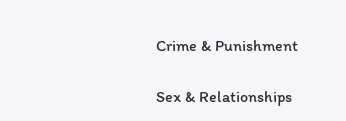Crime & Punishment

Sex & Relationships